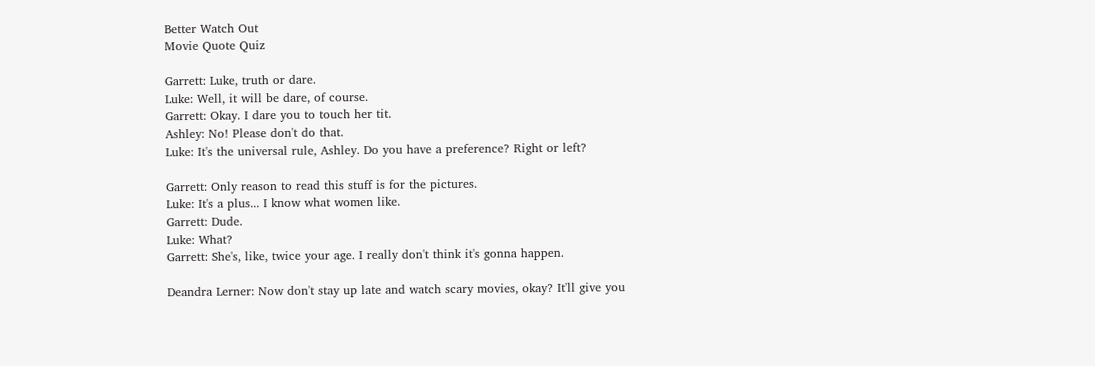Better Watch Out
Movie Quote Quiz

Garrett: Luke, truth or dare.
Luke: Well, it will be dare, of course.
Garrett: Okay. I dare you to touch her tit.
Ashley: No! Please don't do that.
Luke: It's the universal rule, Ashley. Do you have a preference? Right or left?

Garrett: Only reason to read this stuff is for the pictures.
Luke: It's a plus... I know what women like.
Garrett: Dude.
Luke: What?
Garrett: She's, like, twice your age. I really don't think it's gonna happen.

Deandra Lerner: Now don't stay up late and watch scary movies, okay? It'll give you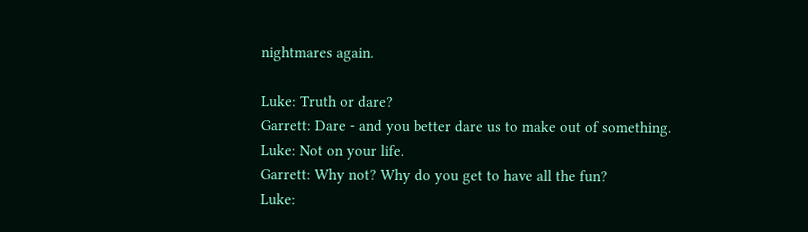nightmares again.

Luke: Truth or dare?
Garrett: Dare - and you better dare us to make out of something.
Luke: Not on your life.
Garrett: Why not? Why do you get to have all the fun?
Luke: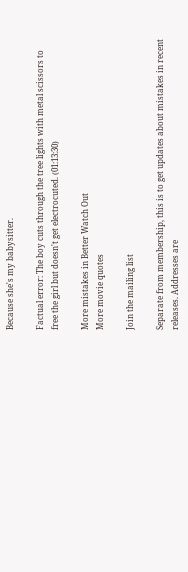Because she's my babysitter.

Factual error: The boy cuts through the tree lights with metal scissors to free the girl but doesn't get electrocuted. (01:13:30)

More mistakes in Better Watch Out
More movie quotes

Join the mailing list

Separate from membership, this is to get updates about mistakes in recent releases. Addresses are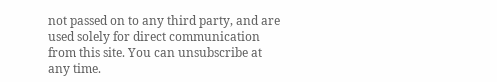not passed on to any third party, and are used solely for direct communication from this site. You can unsubscribe at any time.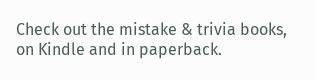Check out the mistake & trivia books, on Kindle and in paperback.